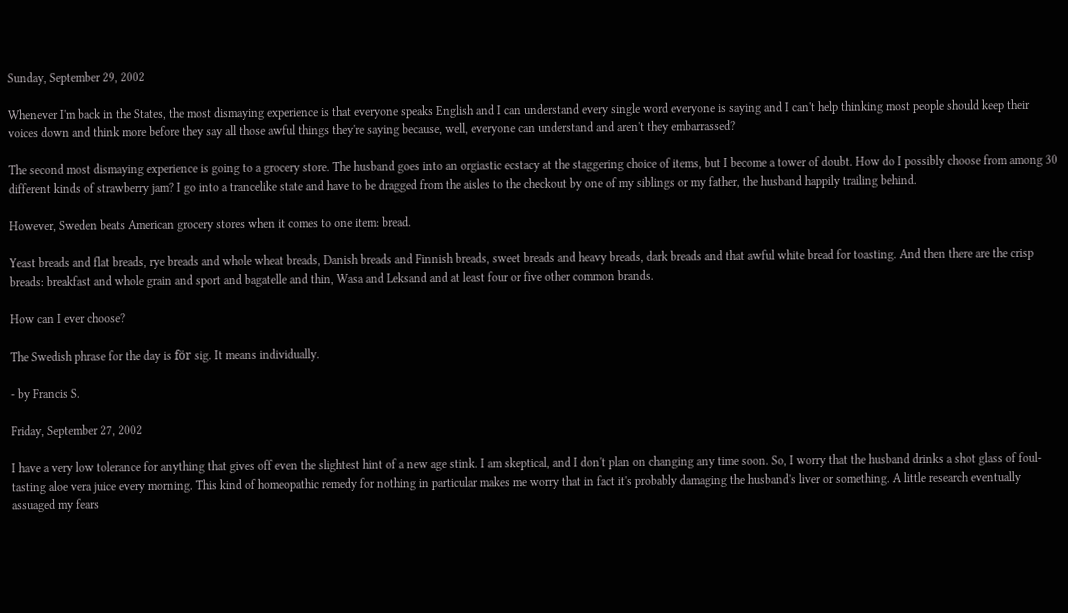Sunday, September 29, 2002

Whenever I'm back in the States, the most dismaying experience is that everyone speaks English and I can understand every single word everyone is saying and I can't help thinking most people should keep their voices down and think more before they say all those awful things they're saying because, well, everyone can understand and aren't they embarrassed?

The second most dismaying experience is going to a grocery store. The husband goes into an orgiastic ecstacy at the staggering choice of items, but I become a tower of doubt. How do I possibly choose from among 30 different kinds of strawberry jam? I go into a trancelike state and have to be dragged from the aisles to the checkout by one of my siblings or my father, the husband happily trailing behind.

However, Sweden beats American grocery stores when it comes to one item: bread.

Yeast breads and flat breads, rye breads and whole wheat breads, Danish breads and Finnish breads, sweet breads and heavy breads, dark breads and that awful white bread for toasting. And then there are the crisp breads: breakfast and whole grain and sport and bagatelle and thin, Wasa and Leksand and at least four or five other common brands.

How can I ever choose?

The Swedish phrase for the day is för sig. It means individually.

- by Francis S.

Friday, September 27, 2002

I have a very low tolerance for anything that gives off even the slightest hint of a new age stink. I am skeptical, and I don't plan on changing any time soon. So, I worry that the husband drinks a shot glass of foul-tasting aloe vera juice every morning. This kind of homeopathic remedy for nothing in particular makes me worry that in fact it's probably damaging the husband's liver or something. A little research eventually assuaged my fears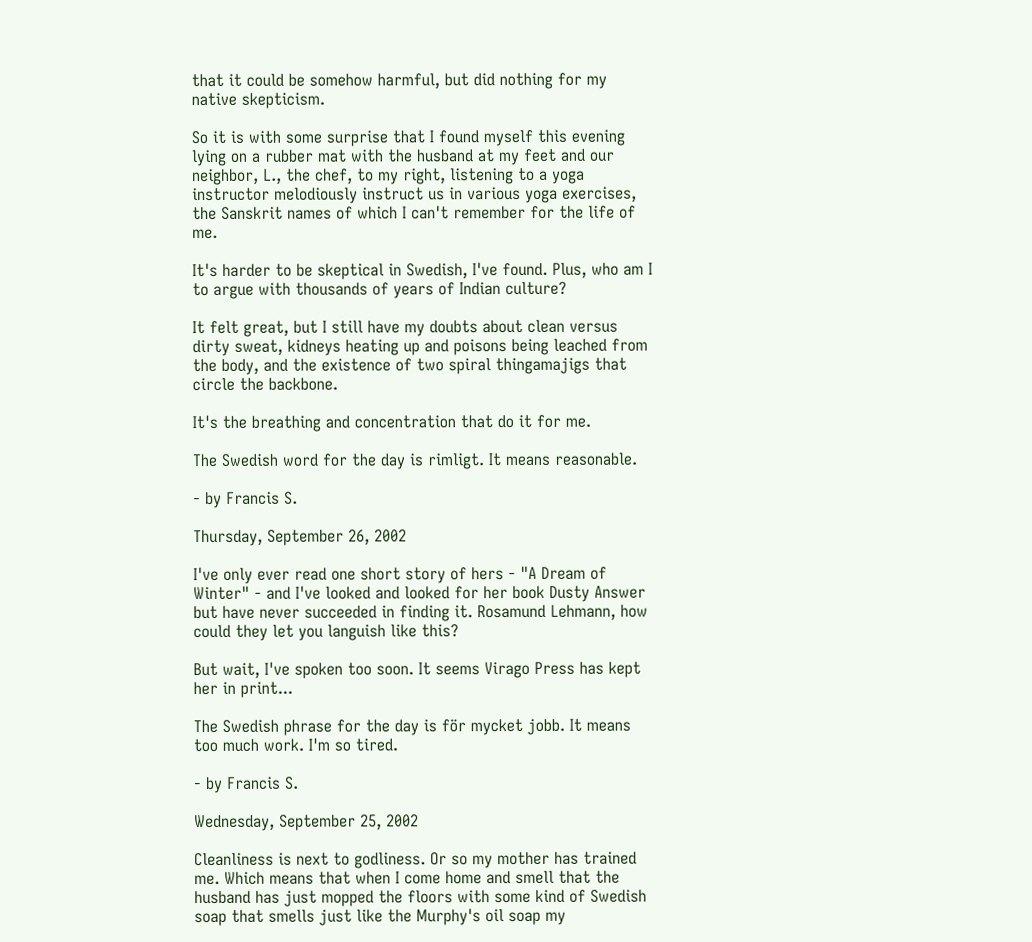that it could be somehow harmful, but did nothing for my native skepticism.

So it is with some surprise that I found myself this evening lying on a rubber mat with the husband at my feet and our neighbor, L., the chef, to my right, listening to a yoga instructor melodiously instruct us in various yoga exercises, the Sanskrit names of which I can't remember for the life of me.

It's harder to be skeptical in Swedish, I've found. Plus, who am I to argue with thousands of years of Indian culture?

It felt great, but I still have my doubts about clean versus dirty sweat, kidneys heating up and poisons being leached from the body, and the existence of two spiral thingamajigs that circle the backbone.

It's the breathing and concentration that do it for me.

The Swedish word for the day is rimligt. It means reasonable.

- by Francis S.

Thursday, September 26, 2002

I've only ever read one short story of hers - "A Dream of Winter" - and I've looked and looked for her book Dusty Answer but have never succeeded in finding it. Rosamund Lehmann, how could they let you languish like this?

But wait, I've spoken too soon. It seems Virago Press has kept her in print...

The Swedish phrase for the day is för mycket jobb. It means too much work. I'm so tired.

- by Francis S.

Wednesday, September 25, 2002

Cleanliness is next to godliness. Or so my mother has trained me. Which means that when I come home and smell that the husband has just mopped the floors with some kind of Swedish soap that smells just like the Murphy's oil soap my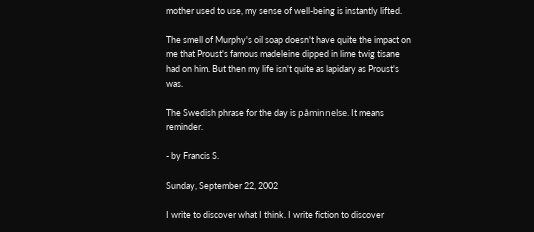mother used to use, my sense of well-being is instantly lifted.

The smell of Murphy's oil soap doesn't have quite the impact on me that Proust's famous madeleine dipped in lime twig tisane had on him. But then my life isn't quite as lapidary as Proust's was.

The Swedish phrase for the day is påminnelse. It means reminder.

- by Francis S.

Sunday, September 22, 2002

I write to discover what I think. I write fiction to discover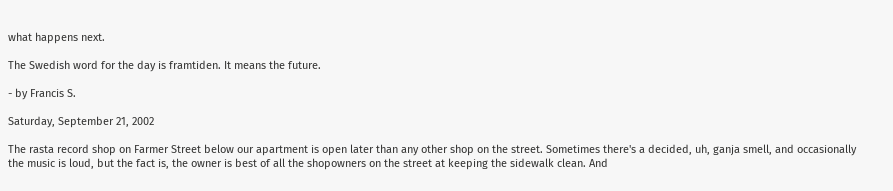what happens next.

The Swedish word for the day is framtiden. It means the future.

- by Francis S.

Saturday, September 21, 2002

The rasta record shop on Farmer Street below our apartment is open later than any other shop on the street. Sometimes there's a decided, uh, ganja smell, and occasionally the music is loud, but the fact is, the owner is best of all the shopowners on the street at keeping the sidewalk clean. And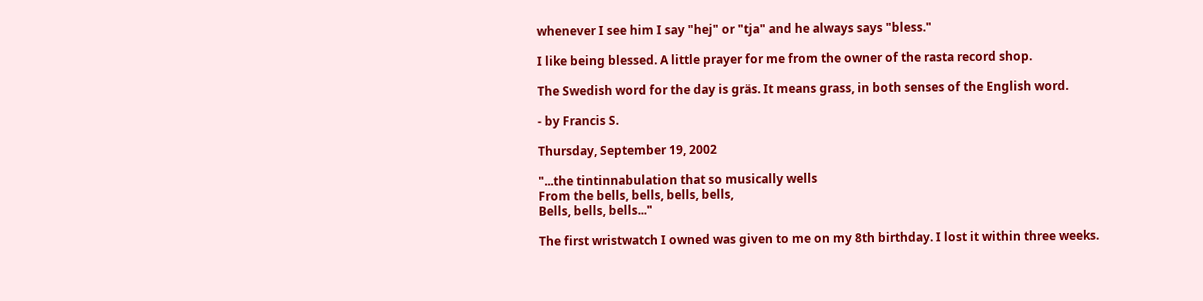whenever I see him I say "hej" or "tja" and he always says "bless."

I like being blessed. A little prayer for me from the owner of the rasta record shop.

The Swedish word for the day is gräs. It means grass, in both senses of the English word.

- by Francis S.

Thursday, September 19, 2002

"...the tintinnabulation that so musically wells
From the bells, bells, bells, bells,
Bells, bells, bells..."

The first wristwatch I owned was given to me on my 8th birthday. I lost it within three weeks.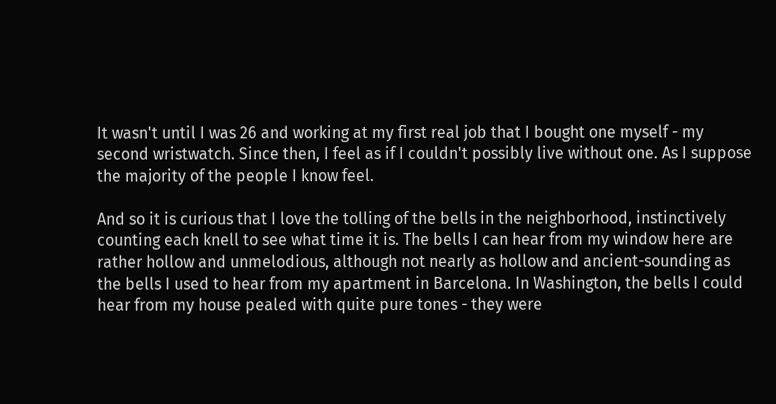It wasn't until I was 26 and working at my first real job that I bought one myself - my second wristwatch. Since then, I feel as if I couldn't possibly live without one. As I suppose the majority of the people I know feel.

And so it is curious that I love the tolling of the bells in the neighborhood, instinctively counting each knell to see what time it is. The bells I can hear from my window here are rather hollow and unmelodious, although not nearly as hollow and ancient-sounding as the bells I used to hear from my apartment in Barcelona. In Washington, the bells I could hear from my house pealed with quite pure tones - they were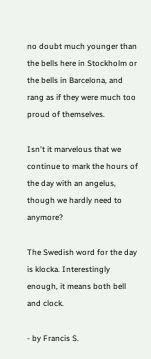no doubt much younger than the bells here in Stockholm or the bells in Barcelona, and rang as if they were much too proud of themselves.

Isn't it marvelous that we continue to mark the hours of the day with an angelus, though we hardly need to anymore?

The Swedish word for the day is klocka. Interestingly enough, it means both bell and clock.

- by Francis S.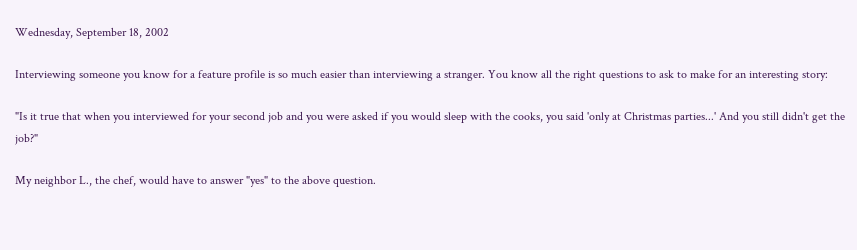Wednesday, September 18, 2002

Interviewing someone you know for a feature profile is so much easier than interviewing a stranger. You know all the right questions to ask to make for an interesting story:

"Is it true that when you interviewed for your second job and you were asked if you would sleep with the cooks, you said 'only at Christmas parties...' And you still didn't get the job?"

My neighbor L., the chef, would have to answer "yes" to the above question.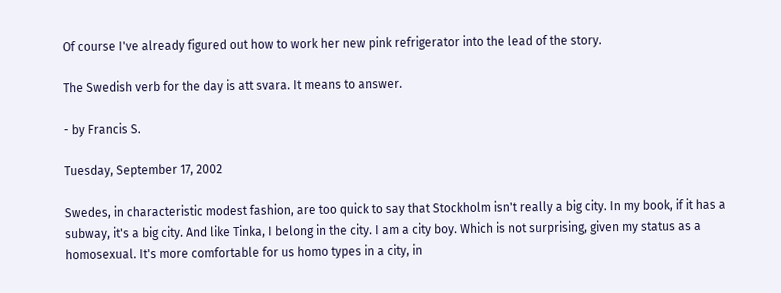Of course I've already figured out how to work her new pink refrigerator into the lead of the story.

The Swedish verb for the day is att svara. It means to answer.

- by Francis S.

Tuesday, September 17, 2002

Swedes, in characteristic modest fashion, are too quick to say that Stockholm isn't really a big city. In my book, if it has a subway, it's a big city. And like Tinka, I belong in the city. I am a city boy. Which is not surprising, given my status as a homosexual. It's more comfortable for us homo types in a city, in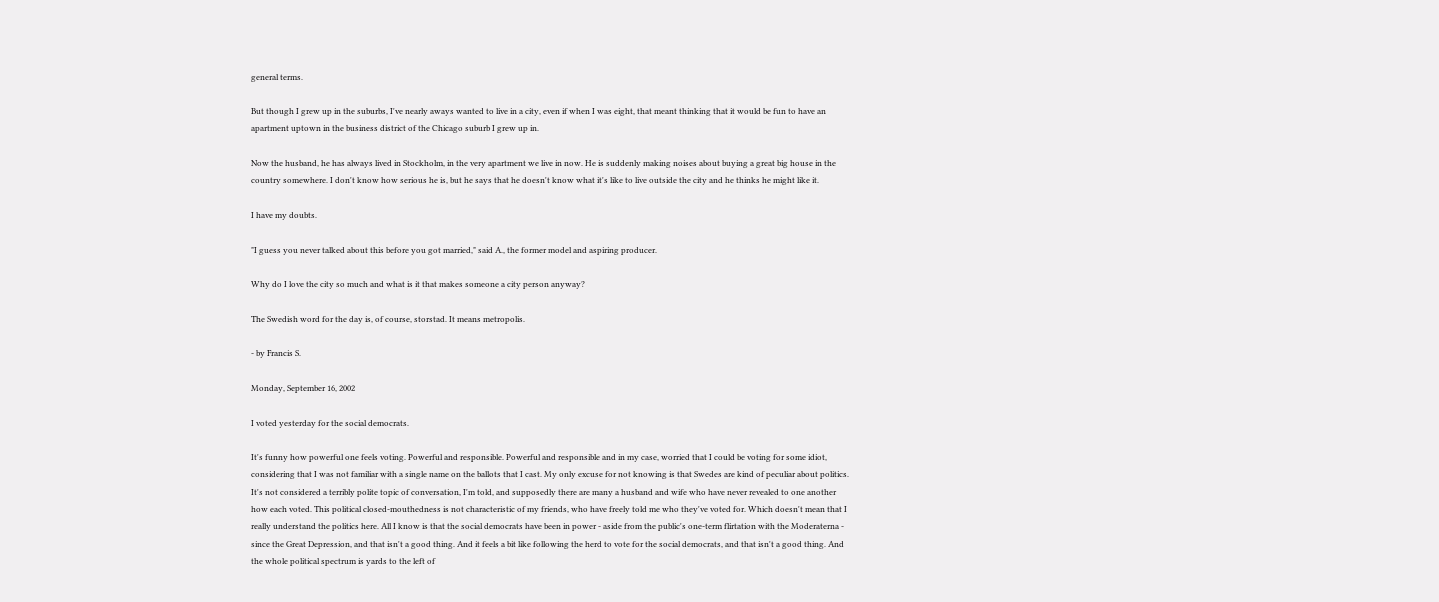general terms.

But though I grew up in the suburbs, I've nearly aways wanted to live in a city, even if when I was eight, that meant thinking that it would be fun to have an apartment uptown in the business district of the Chicago suburb I grew up in.

Now the husband, he has always lived in Stockholm, in the very apartment we live in now. He is suddenly making noises about buying a great big house in the country somewhere. I don't know how serious he is, but he says that he doesn't know what it's like to live outside the city and he thinks he might like it.

I have my doubts.

"I guess you never talked about this before you got married," said A., the former model and aspiring producer.

Why do I love the city so much and what is it that makes someone a city person anyway?

The Swedish word for the day is, of course, storstad. It means metropolis.

- by Francis S.

Monday, September 16, 2002

I voted yesterday for the social democrats.

It's funny how powerful one feels voting. Powerful and responsible. Powerful and responsible and in my case, worried that I could be voting for some idiot, considering that I was not familiar with a single name on the ballots that I cast. My only excuse for not knowing is that Swedes are kind of peculiar about politics. It's not considered a terribly polite topic of conversation, I'm told, and supposedly there are many a husband and wife who have never revealed to one another how each voted. This political closed-mouthedness is not characteristic of my friends, who have freely told me who they've voted for. Which doesn't mean that I really understand the politics here. All I know is that the social democrats have been in power - aside from the public's one-term flirtation with the Moderaterna - since the Great Depression, and that isn't a good thing. And it feels a bit like following the herd to vote for the social democrats, and that isn't a good thing. And the whole political spectrum is yards to the left of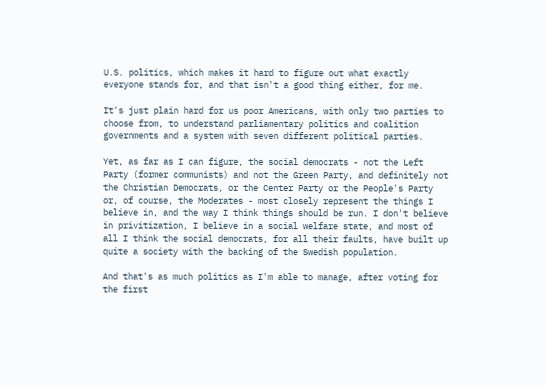U.S. politics, which makes it hard to figure out what exactly everyone stands for, and that isn't a good thing either, for me.

It's just plain hard for us poor Americans, with only two parties to choose from, to understand parliamentary politics and coalition governments and a system with seven different political parties.

Yet, as far as I can figure, the social democrats - not the Left Party (former communists) and not the Green Party, and definitely not the Christian Democrats, or the Center Party or the People's Party or, of course, the Moderates - most closely represent the things I believe in, and the way I think things should be run. I don't believe in privitization, I believe in a social welfare state, and most of all I think the social democrats, for all their faults, have built up quite a society with the backing of the Swedish population.

And that's as much politics as I'm able to manage, after voting for the first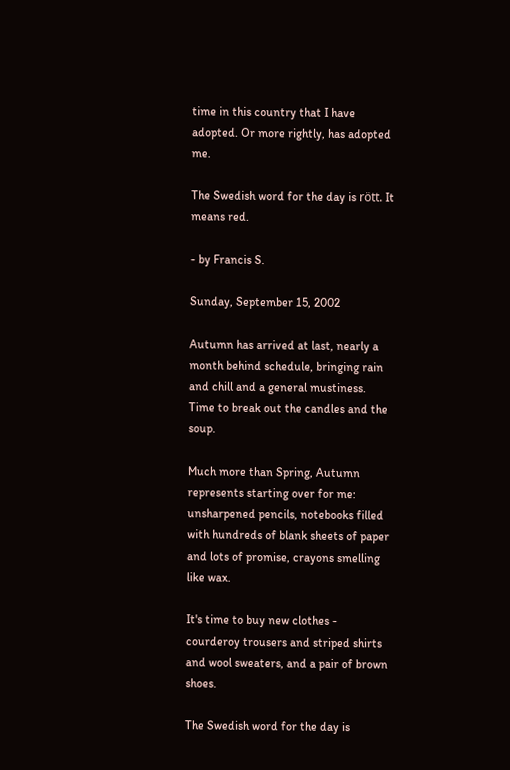time in this country that I have adopted. Or more rightly, has adopted me.

The Swedish word for the day is rött. It means red.

- by Francis S.

Sunday, September 15, 2002

Autumn has arrived at last, nearly a month behind schedule, bringing rain and chill and a general mustiness. Time to break out the candles and the soup.

Much more than Spring, Autumn represents starting over for me: unsharpened pencils, notebooks filled with hundreds of blank sheets of paper and lots of promise, crayons smelling like wax.

It's time to buy new clothes - courderoy trousers and striped shirts and wool sweaters, and a pair of brown shoes.

The Swedish word for the day is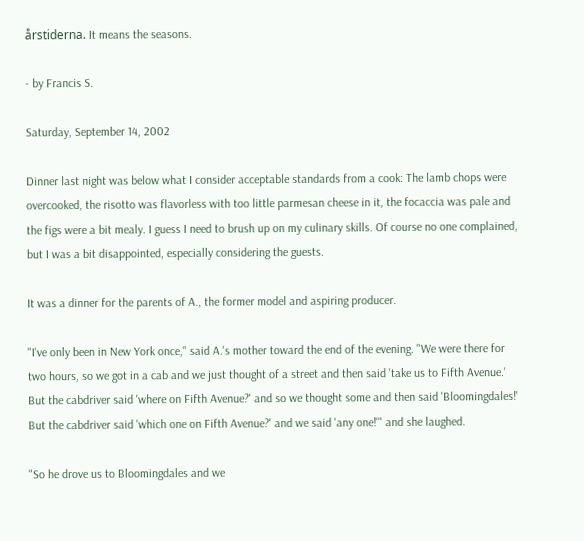årstiderna. It means the seasons.

- by Francis S.

Saturday, September 14, 2002

Dinner last night was below what I consider acceptable standards from a cook: The lamb chops were overcooked, the risotto was flavorless with too little parmesan cheese in it, the focaccia was pale and the figs were a bit mealy. I guess I need to brush up on my culinary skills. Of course no one complained, but I was a bit disappointed, especially considering the guests.

It was a dinner for the parents of A., the former model and aspiring producer.

"I've only been in New York once," said A.'s mother toward the end of the evening. "We were there for two hours, so we got in a cab and we just thought of a street and then said 'take us to Fifth Avenue.' But the cabdriver said 'where on Fifth Avenue?' and so we thought some and then said 'Bloomingdales!' But the cabdriver said 'which one on Fifth Avenue?' and we said 'any one!'" and she laughed.

"So he drove us to Bloomingdales and we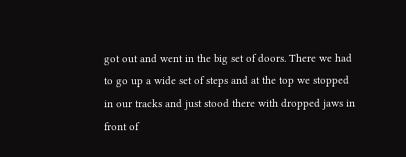got out and went in the big set of doors. There we had to go up a wide set of steps and at the top we stopped in our tracks and just stood there with dropped jaws in front of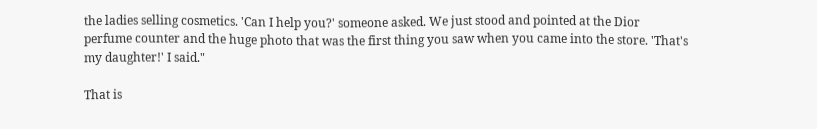the ladies selling cosmetics. 'Can I help you?' someone asked. We just stood and pointed at the Dior perfume counter and the huge photo that was the first thing you saw when you came into the store. 'That's my daughter!' I said."

That is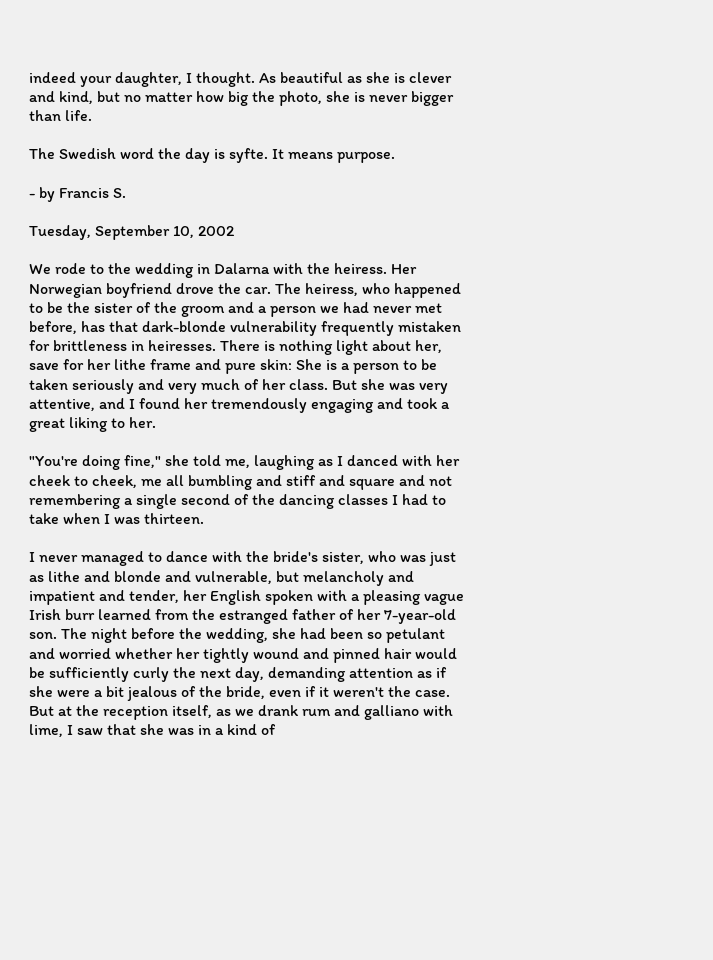indeed your daughter, I thought. As beautiful as she is clever and kind, but no matter how big the photo, she is never bigger than life.

The Swedish word the day is syfte. It means purpose.

- by Francis S.

Tuesday, September 10, 2002

We rode to the wedding in Dalarna with the heiress. Her Norwegian boyfriend drove the car. The heiress, who happened to be the sister of the groom and a person we had never met before, has that dark-blonde vulnerability frequently mistaken for brittleness in heiresses. There is nothing light about her, save for her lithe frame and pure skin: She is a person to be taken seriously and very much of her class. But she was very attentive, and I found her tremendously engaging and took a great liking to her.

"You're doing fine," she told me, laughing as I danced with her cheek to cheek, me all bumbling and stiff and square and not remembering a single second of the dancing classes I had to take when I was thirteen.

I never managed to dance with the bride's sister, who was just as lithe and blonde and vulnerable, but melancholy and impatient and tender, her English spoken with a pleasing vague Irish burr learned from the estranged father of her 7-year-old son. The night before the wedding, she had been so petulant and worried whether her tightly wound and pinned hair would be sufficiently curly the next day, demanding attention as if she were a bit jealous of the bride, even if it weren't the case. But at the reception itself, as we drank rum and galliano with lime, I saw that she was in a kind of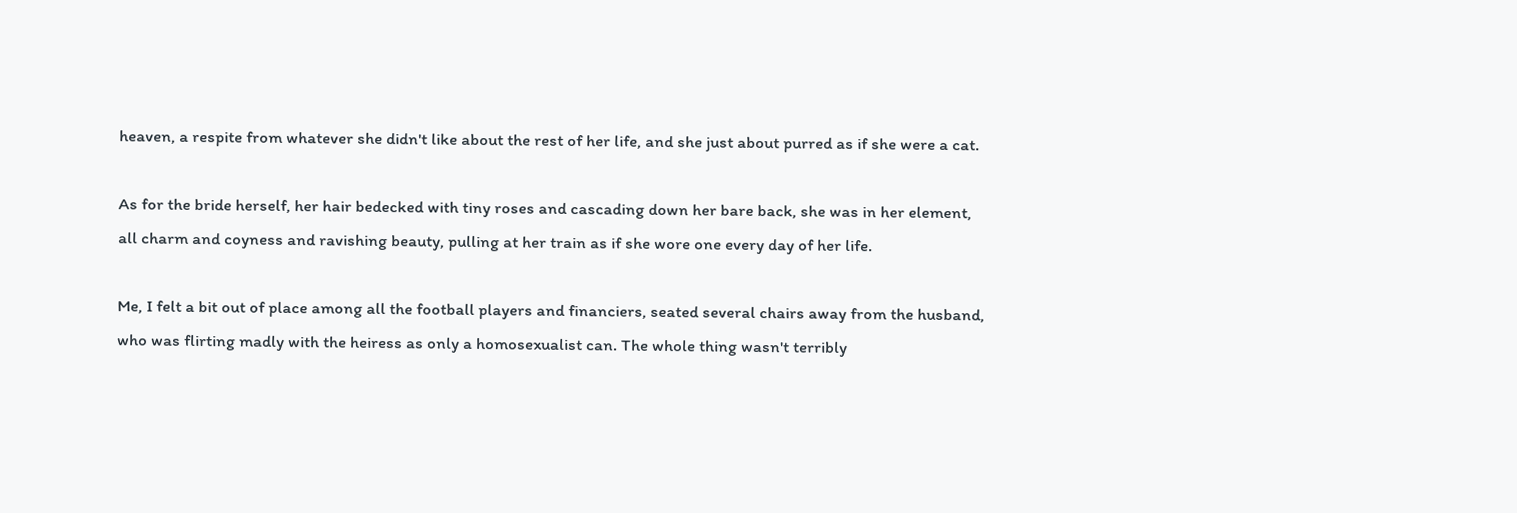heaven, a respite from whatever she didn't like about the rest of her life, and she just about purred as if she were a cat.

As for the bride herself, her hair bedecked with tiny roses and cascading down her bare back, she was in her element, all charm and coyness and ravishing beauty, pulling at her train as if she wore one every day of her life.

Me, I felt a bit out of place among all the football players and financiers, seated several chairs away from the husband, who was flirting madly with the heiress as only a homosexualist can. The whole thing wasn't terribly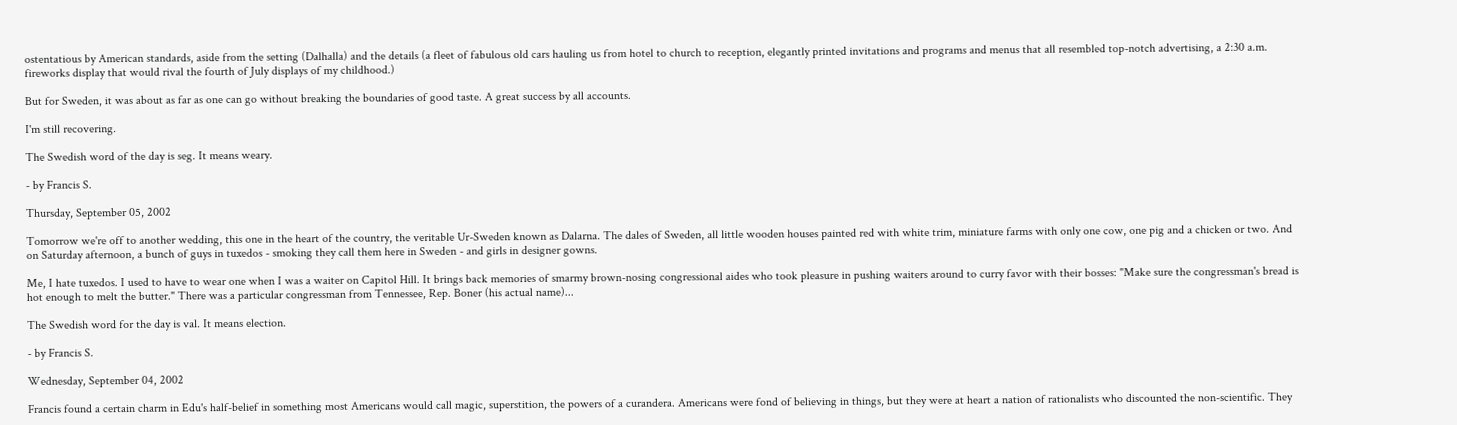ostentatious by American standards, aside from the setting (Dalhalla) and the details (a fleet of fabulous old cars hauling us from hotel to church to reception, elegantly printed invitations and programs and menus that all resembled top-notch advertising, a 2:30 a.m. fireworks display that would rival the fourth of July displays of my childhood.)

But for Sweden, it was about as far as one can go without breaking the boundaries of good taste. A great success by all accounts.

I'm still recovering.

The Swedish word of the day is seg. It means weary.

- by Francis S.

Thursday, September 05, 2002

Tomorrow we're off to another wedding, this one in the heart of the country, the veritable Ur-Sweden known as Dalarna. The dales of Sweden, all little wooden houses painted red with white trim, miniature farms with only one cow, one pig and a chicken or two. And on Saturday afternoon, a bunch of guys in tuxedos - smoking they call them here in Sweden - and girls in designer gowns.

Me, I hate tuxedos. I used to have to wear one when I was a waiter on Capitol Hill. It brings back memories of smarmy brown-nosing congressional aides who took pleasure in pushing waiters around to curry favor with their bosses: "Make sure the congressman's bread is hot enough to melt the butter." There was a particular congressman from Tennessee, Rep. Boner (his actual name)...

The Swedish word for the day is val. It means election.

- by Francis S.

Wednesday, September 04, 2002

Francis found a certain charm in Edu's half-belief in something most Americans would call magic, superstition, the powers of a curandera. Americans were fond of believing in things, but they were at heart a nation of rationalists who discounted the non-scientific. They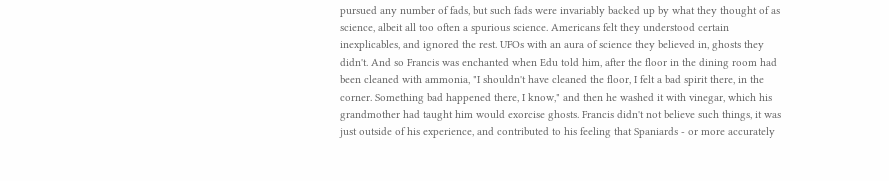pursued any number of fads, but such fads were invariably backed up by what they thought of as science, albeit all too often a spurious science. Americans felt they understood certain inexplicables, and ignored the rest. UFOs with an aura of science they believed in, ghosts they didn't. And so Francis was enchanted when Edu told him, after the floor in the dining room had been cleaned with ammonia, "I shouldn't have cleaned the floor, I felt a bad spirit there, in the corner. Something bad happened there, I know," and then he washed it with vinegar, which his grandmother had taught him would exorcise ghosts. Francis didn't not believe such things, it was just outside of his experience, and contributed to his feeling that Spaniards - or more accurately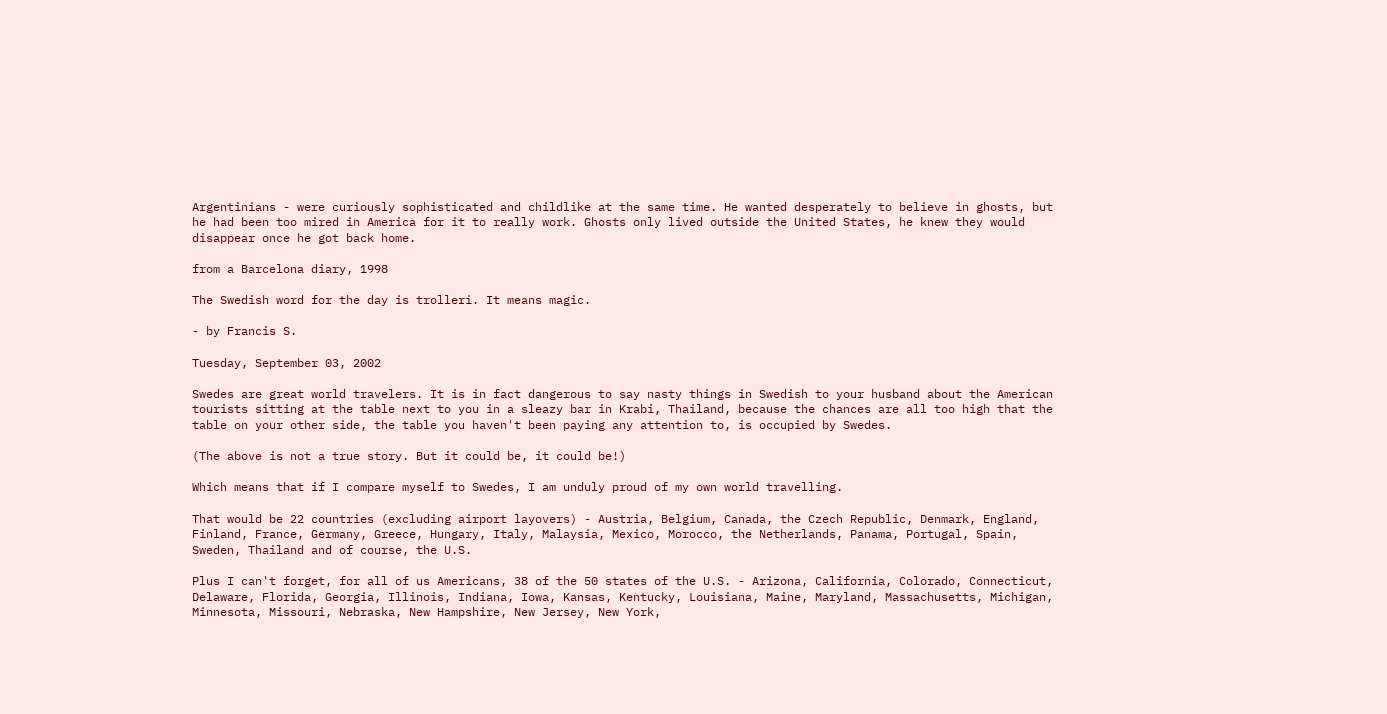Argentinians - were curiously sophisticated and childlike at the same time. He wanted desperately to believe in ghosts, but he had been too mired in America for it to really work. Ghosts only lived outside the United States, he knew they would disappear once he got back home.

from a Barcelona diary, 1998

The Swedish word for the day is trolleri. It means magic.

- by Francis S.

Tuesday, September 03, 2002

Swedes are great world travelers. It is in fact dangerous to say nasty things in Swedish to your husband about the American tourists sitting at the table next to you in a sleazy bar in Krabi, Thailand, because the chances are all too high that the table on your other side, the table you haven't been paying any attention to, is occupied by Swedes.

(The above is not a true story. But it could be, it could be!)

Which means that if I compare myself to Swedes, I am unduly proud of my own world travelling.

That would be 22 countries (excluding airport layovers) - Austria, Belgium, Canada, the Czech Republic, Denmark, England, Finland, France, Germany, Greece, Hungary, Italy, Malaysia, Mexico, Morocco, the Netherlands, Panama, Portugal, Spain, Sweden, Thailand and of course, the U.S.

Plus I can't forget, for all of us Americans, 38 of the 50 states of the U.S. - Arizona, California, Colorado, Connecticut, Delaware, Florida, Georgia, Illinois, Indiana, Iowa, Kansas, Kentucky, Louisiana, Maine, Maryland, Massachusetts, Michigan, Minnesota, Missouri, Nebraska, New Hampshire, New Jersey, New York,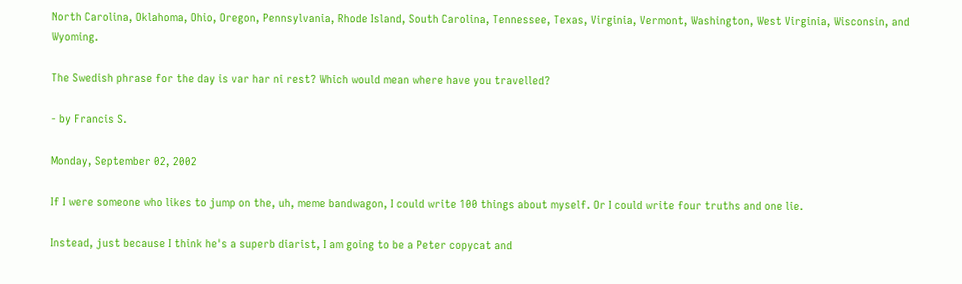North Carolina, Oklahoma, Ohio, Oregon, Pennsylvania, Rhode Island, South Carolina, Tennessee, Texas, Virginia, Vermont, Washington, West Virginia, Wisconsin, and Wyoming.

The Swedish phrase for the day is var har ni rest? Which would mean where have you travelled?

- by Francis S.

Monday, September 02, 2002

If I were someone who likes to jump on the, uh, meme bandwagon, I could write 100 things about myself. Or I could write four truths and one lie.

Instead, just because I think he's a superb diarist, I am going to be a Peter copycat and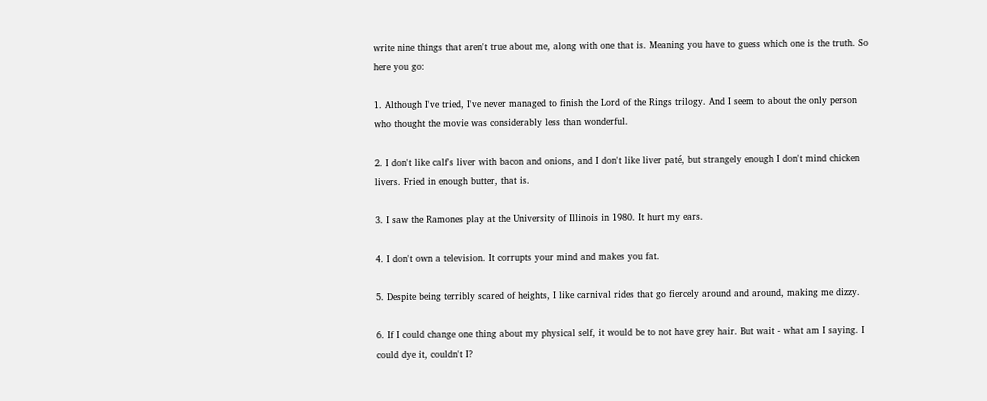write nine things that aren't true about me, along with one that is. Meaning you have to guess which one is the truth. So here you go:

1. Although I've tried, I've never managed to finish the Lord of the Rings trilogy. And I seem to about the only person who thought the movie was considerably less than wonderful.

2. I don't like calf's liver with bacon and onions, and I don't like liver paté, but strangely enough I don't mind chicken livers. Fried in enough butter, that is.

3. I saw the Ramones play at the University of Illinois in 1980. It hurt my ears.

4. I don't own a television. It corrupts your mind and makes you fat.

5. Despite being terribly scared of heights, I like carnival rides that go fiercely around and around, making me dizzy.

6. If I could change one thing about my physical self, it would be to not have grey hair. But wait - what am I saying. I could dye it, couldn't I?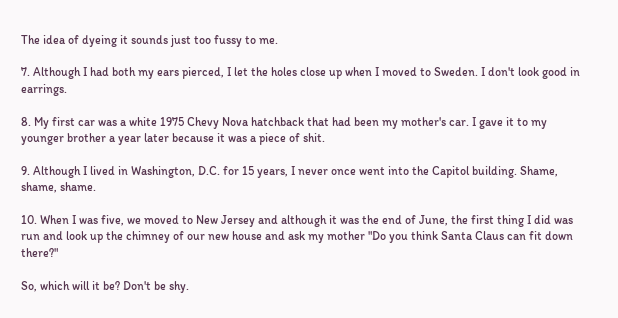The idea of dyeing it sounds just too fussy to me.

7. Although I had both my ears pierced, I let the holes close up when I moved to Sweden. I don't look good in earrings.

8. My first car was a white 1975 Chevy Nova hatchback that had been my mother's car. I gave it to my younger brother a year later because it was a piece of shit.

9. Although I lived in Washington, D.C. for 15 years, I never once went into the Capitol building. Shame, shame, shame.

10. When I was five, we moved to New Jersey and although it was the end of June, the first thing I did was run and look up the chimney of our new house and ask my mother "Do you think Santa Claus can fit down there?"

So, which will it be? Don't be shy.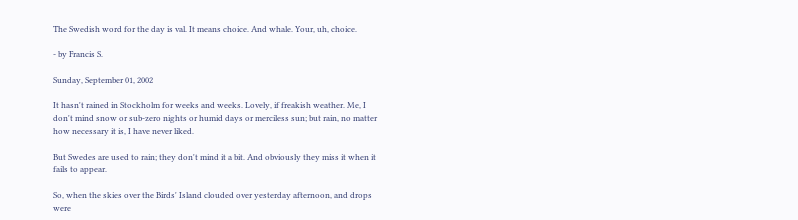The Swedish word for the day is val. It means choice. And whale. Your, uh, choice.

- by Francis S.

Sunday, September 01, 2002

It hasn't rained in Stockholm for weeks and weeks. Lovely, if freakish weather. Me, I don't mind snow or sub-zero nights or humid days or merciless sun; but rain, no matter how necessary it is, I have never liked.

But Swedes are used to rain; they don't mind it a bit. And obviously they miss it when it fails to appear.

So, when the skies over the Birds' Island clouded over yesterday afternoon, and drops were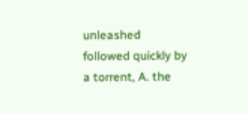unleashed followed quickly by a torrent, A. the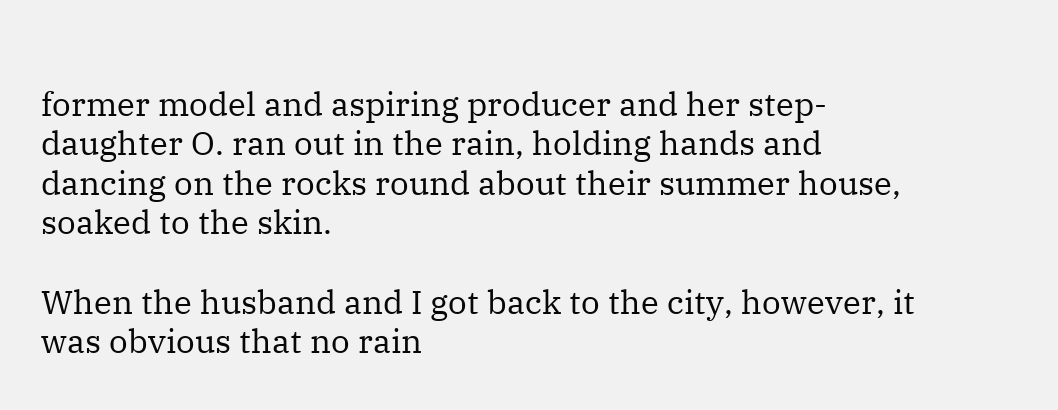former model and aspiring producer and her step-daughter O. ran out in the rain, holding hands and dancing on the rocks round about their summer house, soaked to the skin.

When the husband and I got back to the city, however, it was obvious that no rain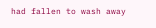had fallen to wash away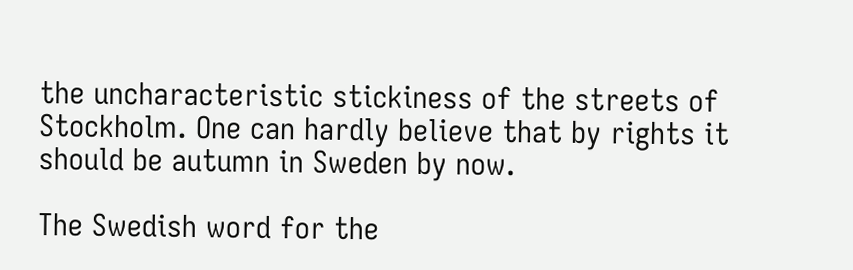the uncharacteristic stickiness of the streets of Stockholm. One can hardly believe that by rights it should be autumn in Sweden by now.

The Swedish word for the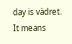day is vädret. It means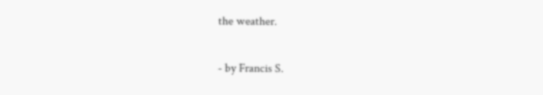the weather.

- by Francis S.